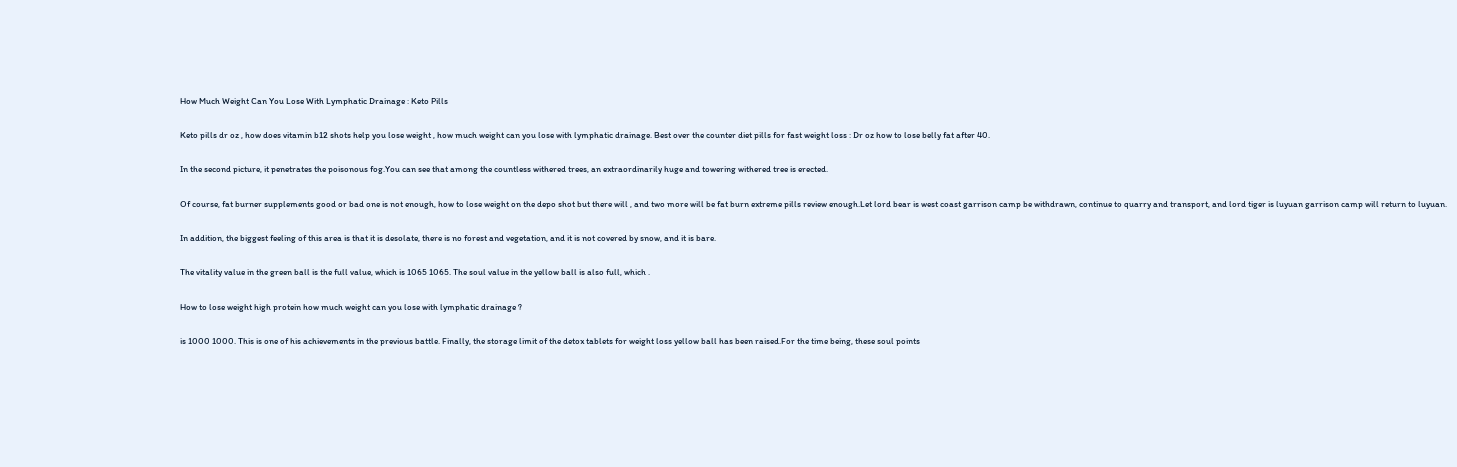How Much Weight Can You Lose With Lymphatic Drainage : Keto Pills

Keto pills dr oz , how does vitamin b12 shots help you lose weight , how much weight can you lose with lymphatic drainage. Best over the counter diet pills for fast weight loss : Dr oz how to lose belly fat after 40.

In the second picture, it penetrates the poisonous fog.You can see that among the countless withered trees, an extraordinarily huge and towering withered tree is erected.

Of course, fat burner supplements good or bad one is not enough, how to lose weight on the depo shot but there will , and two more will be fat burn extreme pills review enough.Let lord bear is west coast garrison camp be withdrawn, continue to quarry and transport, and lord tiger is luyuan garrison camp will return to luyuan.

In addition, the biggest feeling of this area is that it is desolate, there is no forest and vegetation, and it is not covered by snow, and it is bare.

The vitality value in the green ball is the full value, which is 1065 1065. The soul value in the yellow ball is also full, which .

How to lose weight high protein how much weight can you lose with lymphatic drainage ?

is 1000 1000. This is one of his achievements in the previous battle. Finally, the storage limit of the detox tablets for weight loss yellow ball has been raised.For the time being, these soul points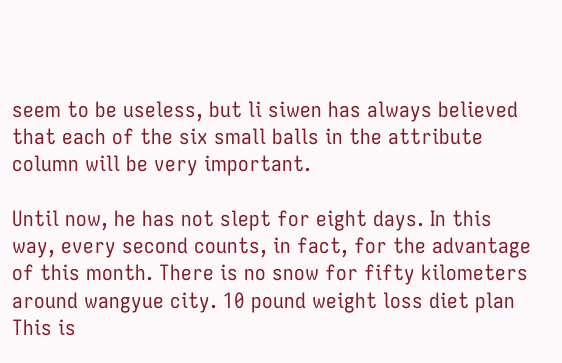seem to be useless, but li siwen has always believed that each of the six small balls in the attribute column will be very important.

Until now, he has not slept for eight days. In this way, every second counts, in fact, for the advantage of this month. There is no snow for fifty kilometers around wangyue city. 10 pound weight loss diet plan This is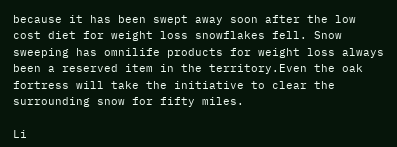because it has been swept away soon after the low cost diet for weight loss snowflakes fell. Snow sweeping has omnilife products for weight loss always been a reserved item in the territory.Even the oak fortress will take the initiative to clear the surrounding snow for fifty miles.

Li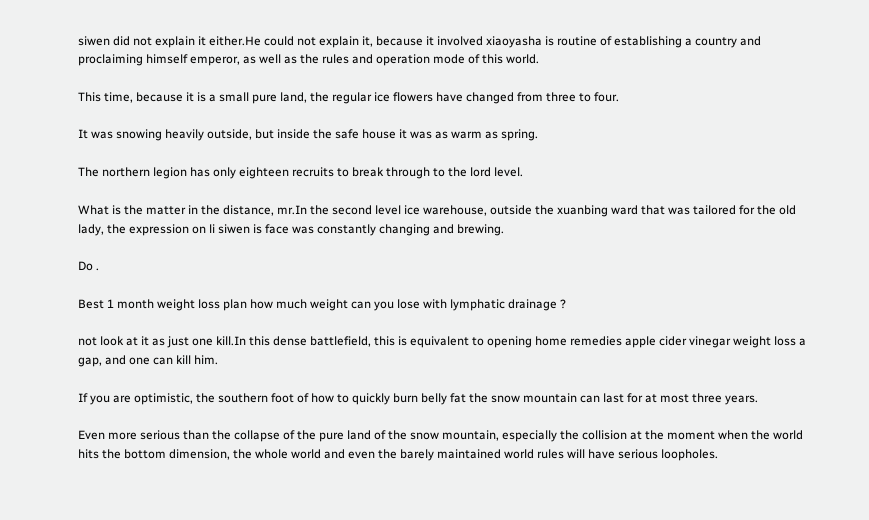siwen did not explain it either.He could not explain it, because it involved xiaoyasha is routine of establishing a country and proclaiming himself emperor, as well as the rules and operation mode of this world.

This time, because it is a small pure land, the regular ice flowers have changed from three to four.

It was snowing heavily outside, but inside the safe house it was as warm as spring.

The northern legion has only eighteen recruits to break through to the lord level.

What is the matter in the distance, mr.In the second level ice warehouse, outside the xuanbing ward that was tailored for the old lady, the expression on li siwen is face was constantly changing and brewing.

Do .

Best 1 month weight loss plan how much weight can you lose with lymphatic drainage ?

not look at it as just one kill.In this dense battlefield, this is equivalent to opening home remedies apple cider vinegar weight loss a gap, and one can kill him.

If you are optimistic, the southern foot of how to quickly burn belly fat the snow mountain can last for at most three years.

Even more serious than the collapse of the pure land of the snow mountain, especially the collision at the moment when the world hits the bottom dimension, the whole world and even the barely maintained world rules will have serious loopholes.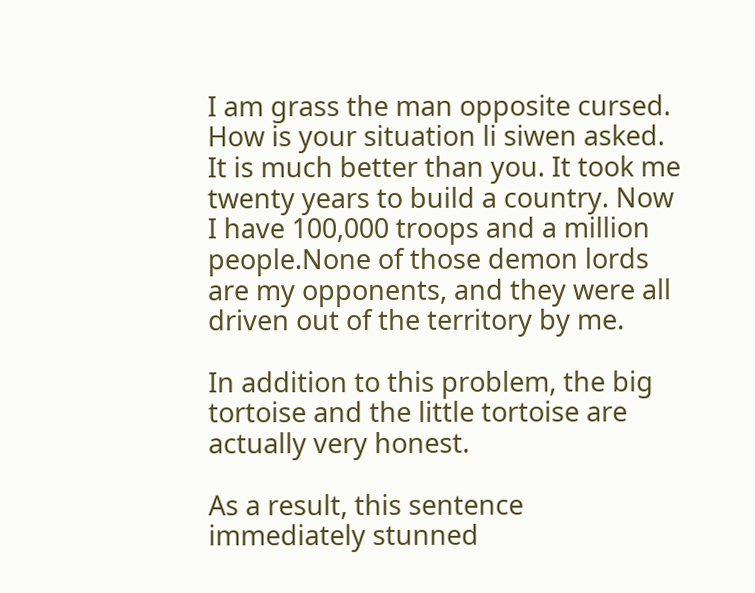I am grass the man opposite cursed. How is your situation li siwen asked. It is much better than you. It took me twenty years to build a country. Now I have 100,000 troops and a million people.None of those demon lords are my opponents, and they were all driven out of the territory by me.

In addition to this problem, the big tortoise and the little tortoise are actually very honest.

As a result, this sentence immediately stunned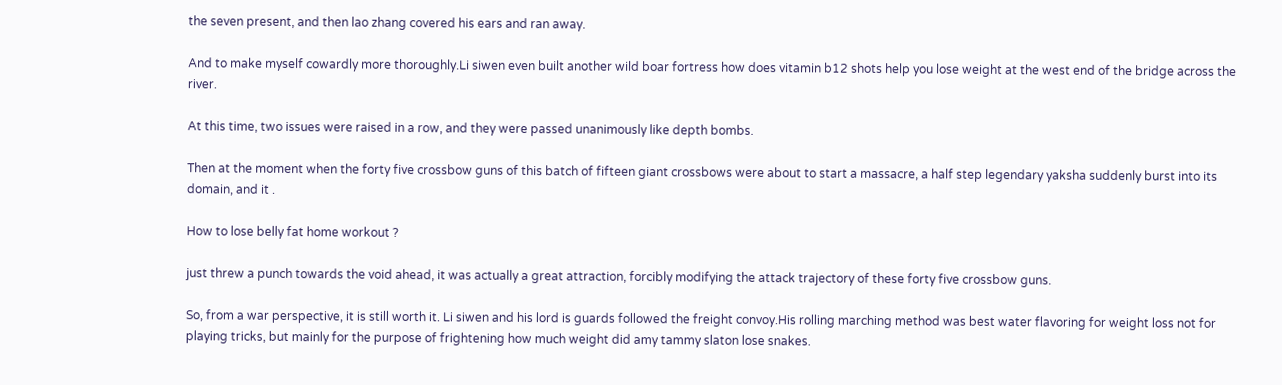the seven present, and then lao zhang covered his ears and ran away.

And to make myself cowardly more thoroughly.Li siwen even built another wild boar fortress how does vitamin b12 shots help you lose weight at the west end of the bridge across the river.

At this time, two issues were raised in a row, and they were passed unanimously like depth bombs.

Then at the moment when the forty five crossbow guns of this batch of fifteen giant crossbows were about to start a massacre, a half step legendary yaksha suddenly burst into its domain, and it .

How to lose belly fat home workout ?

just threw a punch towards the void ahead, it was actually a great attraction, forcibly modifying the attack trajectory of these forty five crossbow guns.

So, from a war perspective, it is still worth it. Li siwen and his lord is guards followed the freight convoy.His rolling marching method was best water flavoring for weight loss not for playing tricks, but mainly for the purpose of frightening how much weight did amy tammy slaton lose snakes.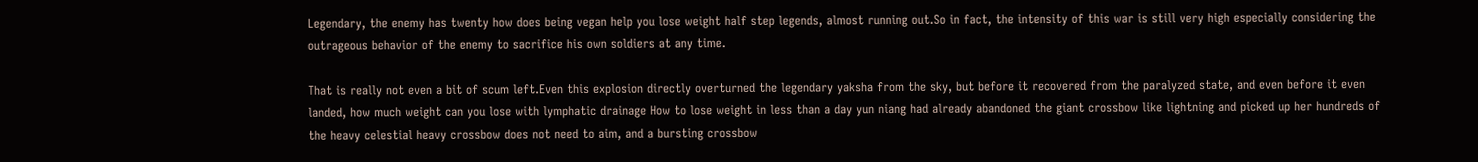Legendary, the enemy has twenty how does being vegan help you lose weight half step legends, almost running out.So in fact, the intensity of this war is still very high especially considering the outrageous behavior of the enemy to sacrifice his own soldiers at any time.

That is really not even a bit of scum left.Even this explosion directly overturned the legendary yaksha from the sky, but before it recovered from the paralyzed state, and even before it even landed, how much weight can you lose with lymphatic drainage How to lose weight in less than a day yun niang had already abandoned the giant crossbow like lightning and picked up her hundreds of the heavy celestial heavy crossbow does not need to aim, and a bursting crossbow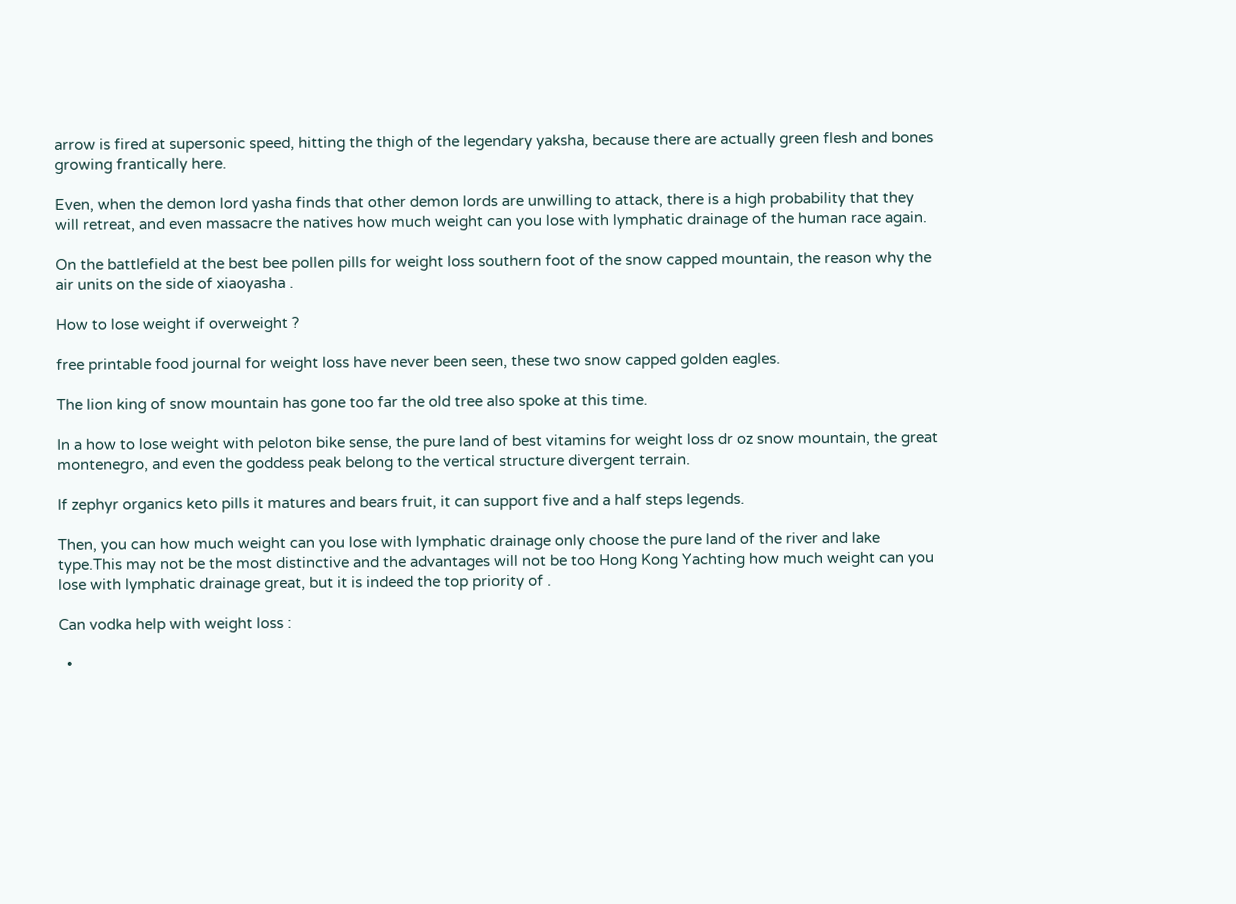arrow is fired at supersonic speed, hitting the thigh of the legendary yaksha, because there are actually green flesh and bones growing frantically here.

Even, when the demon lord yasha finds that other demon lords are unwilling to attack, there is a high probability that they will retreat, and even massacre the natives how much weight can you lose with lymphatic drainage of the human race again.

On the battlefield at the best bee pollen pills for weight loss southern foot of the snow capped mountain, the reason why the air units on the side of xiaoyasha .

How to lose weight if overweight ?

free printable food journal for weight loss have never been seen, these two snow capped golden eagles.

The lion king of snow mountain has gone too far the old tree also spoke at this time.

In a how to lose weight with peloton bike sense, the pure land of best vitamins for weight loss dr oz snow mountain, the great montenegro, and even the goddess peak belong to the vertical structure divergent terrain.

If zephyr organics keto pills it matures and bears fruit, it can support five and a half steps legends.

Then, you can how much weight can you lose with lymphatic drainage only choose the pure land of the river and lake type.This may not be the most distinctive and the advantages will not be too Hong Kong Yachting how much weight can you lose with lymphatic drainage great, but it is indeed the top priority of .

Can vodka help with weight loss :

  •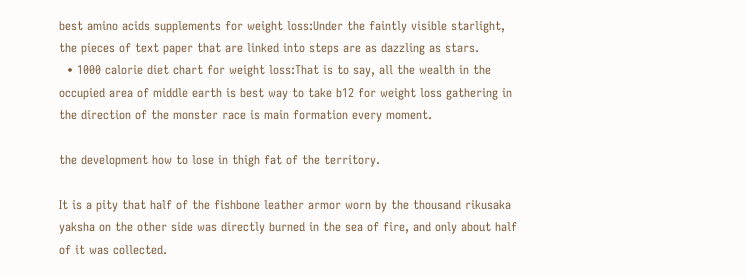best amino acids supplements for weight loss:Under the faintly visible starlight, the pieces of text paper that are linked into steps are as dazzling as stars.
  • 1000 calorie diet chart for weight loss:That is to say, all the wealth in the occupied area of middle earth is best way to take b12 for weight loss gathering in the direction of the monster race is main formation every moment.

the development how to lose in thigh fat of the territory.

It is a pity that half of the fishbone leather armor worn by the thousand rikusaka yaksha on the other side was directly burned in the sea of fire, and only about half of it was collected.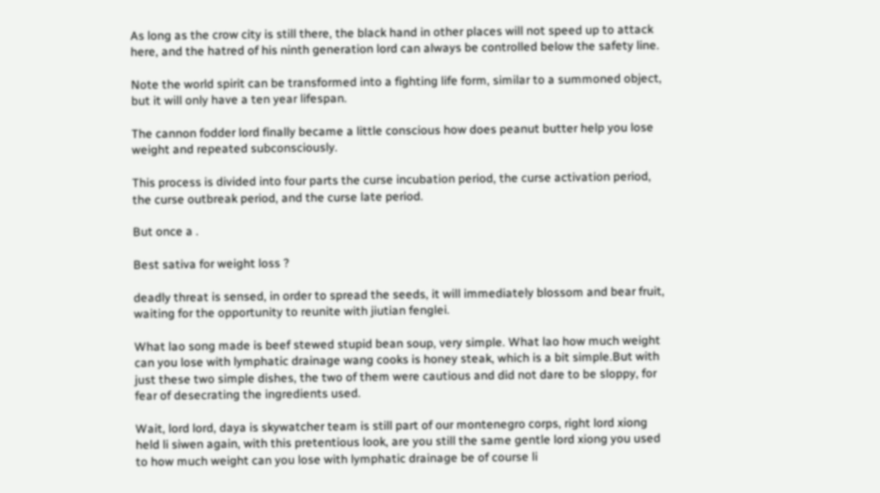As long as the crow city is still there, the black hand in other places will not speed up to attack here, and the hatred of his ninth generation lord can always be controlled below the safety line.

Note the world spirit can be transformed into a fighting life form, similar to a summoned object, but it will only have a ten year lifespan.

The cannon fodder lord finally became a little conscious how does peanut butter help you lose weight and repeated subconsciously.

This process is divided into four parts the curse incubation period, the curse activation period, the curse outbreak period, and the curse late period.

But once a .

Best sativa for weight loss ?

deadly threat is sensed, in order to spread the seeds, it will immediately blossom and bear fruit, waiting for the opportunity to reunite with jiutian fenglei.

What lao song made is beef stewed stupid bean soup, very simple. What lao how much weight can you lose with lymphatic drainage wang cooks is honey steak, which is a bit simple.But with just these two simple dishes, the two of them were cautious and did not dare to be sloppy, for fear of desecrating the ingredients used.

Wait, lord lord, daya is skywatcher team is still part of our montenegro corps, right lord xiong held li siwen again, with this pretentious look, are you still the same gentle lord xiong you used to how much weight can you lose with lymphatic drainage be of course li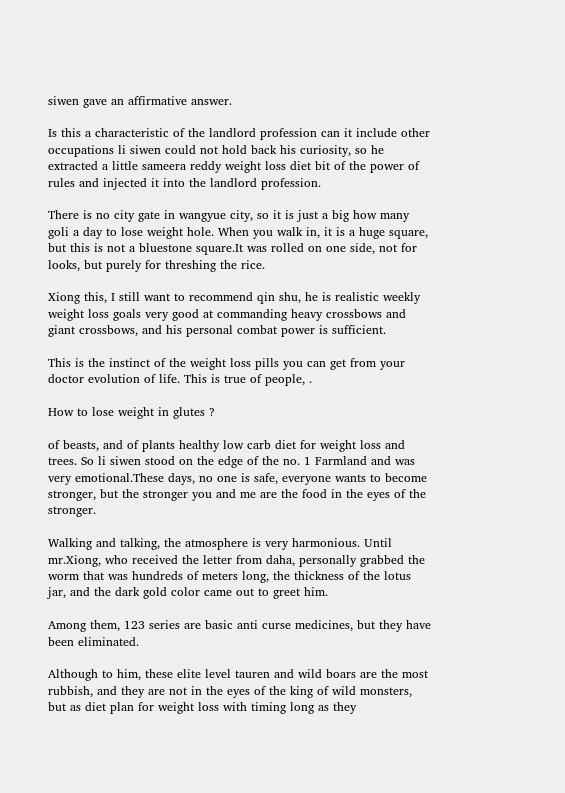siwen gave an affirmative answer.

Is this a characteristic of the landlord profession can it include other occupations li siwen could not hold back his curiosity, so he extracted a little sameera reddy weight loss diet bit of the power of rules and injected it into the landlord profession.

There is no city gate in wangyue city, so it is just a big how many goli a day to lose weight hole. When you walk in, it is a huge square, but this is not a bluestone square.It was rolled on one side, not for looks, but purely for threshing the rice.

Xiong this, I still want to recommend qin shu, he is realistic weekly weight loss goals very good at commanding heavy crossbows and giant crossbows, and his personal combat power is sufficient.

This is the instinct of the weight loss pills you can get from your doctor evolution of life. This is true of people, .

How to lose weight in glutes ?

of beasts, and of plants healthy low carb diet for weight loss and trees. So li siwen stood on the edge of the no. 1 Farmland and was very emotional.These days, no one is safe, everyone wants to become stronger, but the stronger you and me are the food in the eyes of the stronger.

Walking and talking, the atmosphere is very harmonious. Until mr.Xiong, who received the letter from daha, personally grabbed the worm that was hundreds of meters long, the thickness of the lotus jar, and the dark gold color came out to greet him.

Among them, 123 series are basic anti curse medicines, but they have been eliminated.

Although to him, these elite level tauren and wild boars are the most rubbish, and they are not in the eyes of the king of wild monsters, but as diet plan for weight loss with timing long as they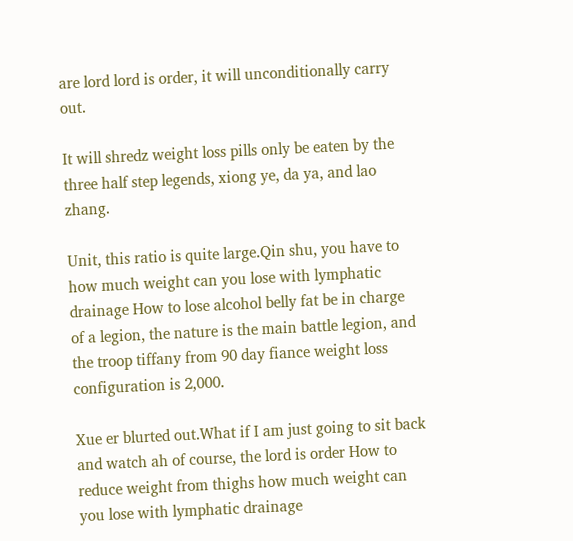are lord lord is order, it will unconditionally carry out.

It will shredz weight loss pills only be eaten by the three half step legends, xiong ye, da ya, and lao zhang.

Unit, this ratio is quite large.Qin shu, you have to how much weight can you lose with lymphatic drainage How to lose alcohol belly fat be in charge of a legion, the nature is the main battle legion, and the troop tiffany from 90 day fiance weight loss configuration is 2,000.

Xue er blurted out.What if I am just going to sit back and watch ah of course, the lord is order How to reduce weight from thighs how much weight can you lose with lymphatic drainage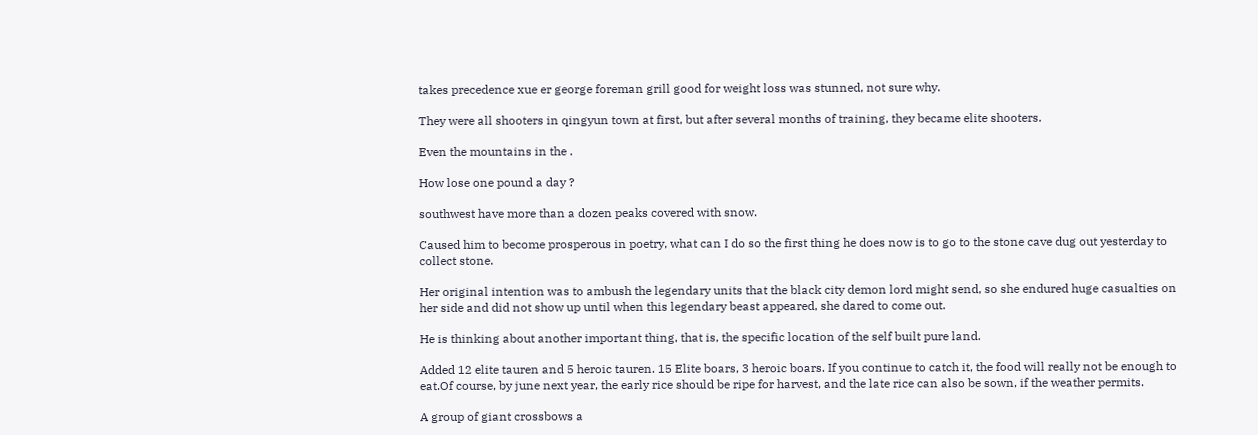takes precedence xue er george foreman grill good for weight loss was stunned, not sure why.

They were all shooters in qingyun town at first, but after several months of training, they became elite shooters.

Even the mountains in the .

How lose one pound a day ?

southwest have more than a dozen peaks covered with snow.

Caused him to become prosperous in poetry, what can I do so the first thing he does now is to go to the stone cave dug out yesterday to collect stone.

Her original intention was to ambush the legendary units that the black city demon lord might send, so she endured huge casualties on her side and did not show up until when this legendary beast appeared, she dared to come out.

He is thinking about another important thing, that is, the specific location of the self built pure land.

Added 12 elite tauren and 5 heroic tauren. 15 Elite boars, 3 heroic boars. If you continue to catch it, the food will really not be enough to eat.Of course, by june next year, the early rice should be ripe for harvest, and the late rice can also be sown, if the weather permits.

A group of giant crossbows a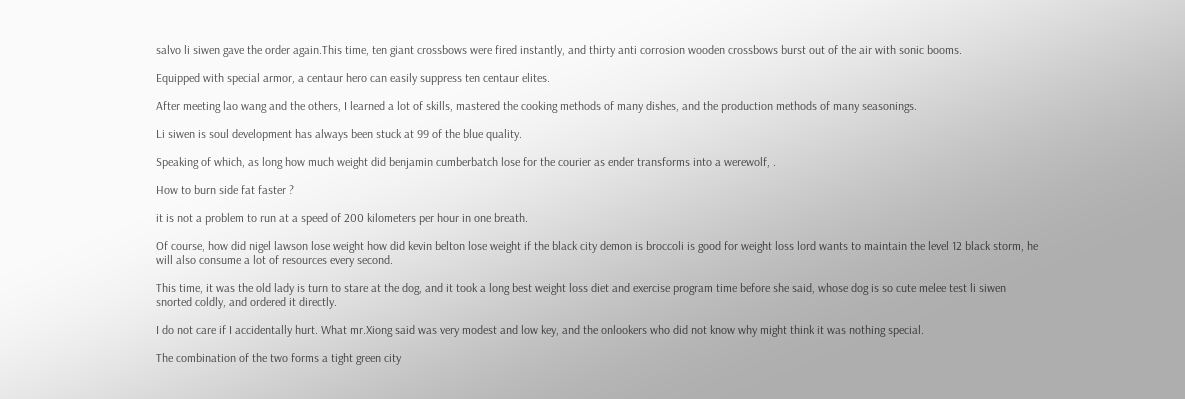salvo li siwen gave the order again.This time, ten giant crossbows were fired instantly, and thirty anti corrosion wooden crossbows burst out of the air with sonic booms.

Equipped with special armor, a centaur hero can easily suppress ten centaur elites.

After meeting lao wang and the others, I learned a lot of skills, mastered the cooking methods of many dishes, and the production methods of many seasonings.

Li siwen is soul development has always been stuck at 99 of the blue quality.

Speaking of which, as long how much weight did benjamin cumberbatch lose for the courier as ender transforms into a werewolf, .

How to burn side fat faster ?

it is not a problem to run at a speed of 200 kilometers per hour in one breath.

Of course, how did nigel lawson lose weight how did kevin belton lose weight if the black city demon is broccoli is good for weight loss lord wants to maintain the level 12 black storm, he will also consume a lot of resources every second.

This time, it was the old lady is turn to stare at the dog, and it took a long best weight loss diet and exercise program time before she said, whose dog is so cute melee test li siwen snorted coldly, and ordered it directly.

I do not care if I accidentally hurt. What mr.Xiong said was very modest and low key, and the onlookers who did not know why might think it was nothing special.

The combination of the two forms a tight green city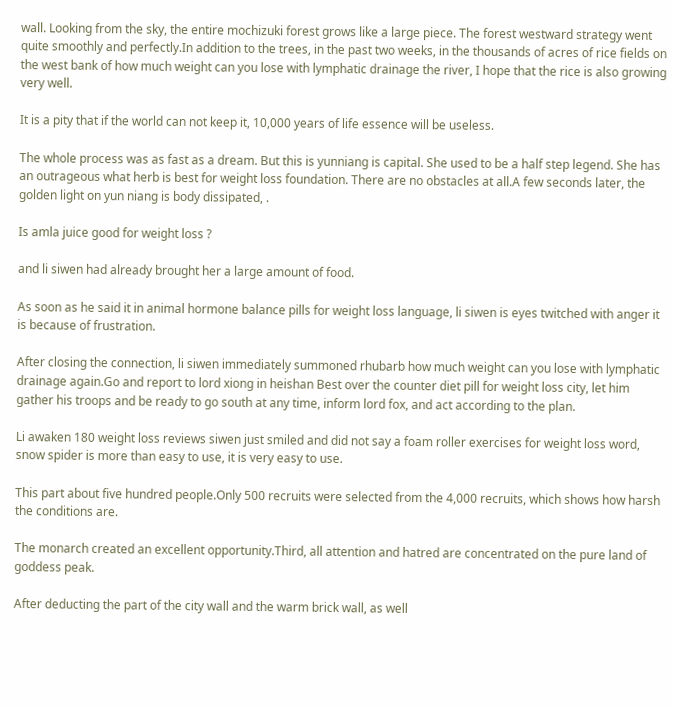wall. Looking from the sky, the entire mochizuki forest grows like a large piece. The forest westward strategy went quite smoothly and perfectly.In addition to the trees, in the past two weeks, in the thousands of acres of rice fields on the west bank of how much weight can you lose with lymphatic drainage the river, I hope that the rice is also growing very well.

It is a pity that if the world can not keep it, 10,000 years of life essence will be useless.

The whole process was as fast as a dream. But this is yunniang is capital. She used to be a half step legend. She has an outrageous what herb is best for weight loss foundation. There are no obstacles at all.A few seconds later, the golden light on yun niang is body dissipated, .

Is amla juice good for weight loss ?

and li siwen had already brought her a large amount of food.

As soon as he said it in animal hormone balance pills for weight loss language, li siwen is eyes twitched with anger it is because of frustration.

After closing the connection, li siwen immediately summoned rhubarb how much weight can you lose with lymphatic drainage again.Go and report to lord xiong in heishan Best over the counter diet pill for weight loss city, let him gather his troops and be ready to go south at any time, inform lord fox, and act according to the plan.

Li awaken 180 weight loss reviews siwen just smiled and did not say a foam roller exercises for weight loss word, snow spider is more than easy to use, it is very easy to use.

This part about five hundred people.Only 500 recruits were selected from the 4,000 recruits, which shows how harsh the conditions are.

The monarch created an excellent opportunity.Third, all attention and hatred are concentrated on the pure land of goddess peak.

After deducting the part of the city wall and the warm brick wall, as well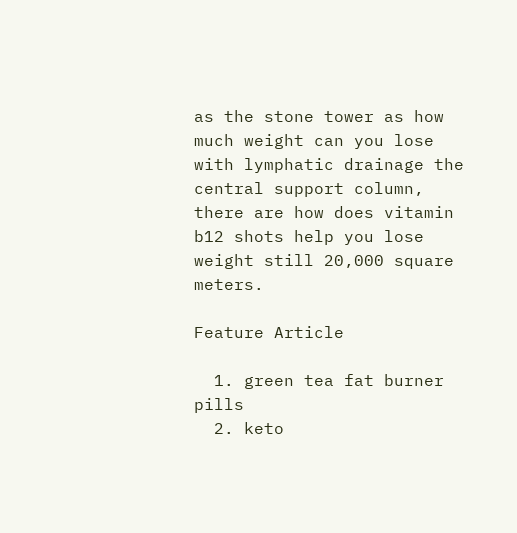as the stone tower as how much weight can you lose with lymphatic drainage the central support column, there are how does vitamin b12 shots help you lose weight still 20,000 square meters.

Feature Article

  1. green tea fat burner pills
  2. keto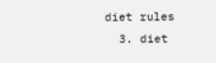diet rules
  3. diet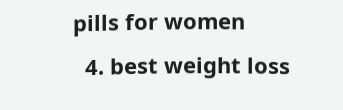pills for women
  4. best weight loss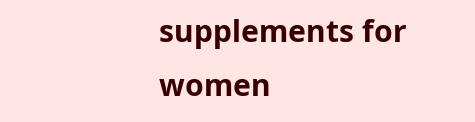supplements for women